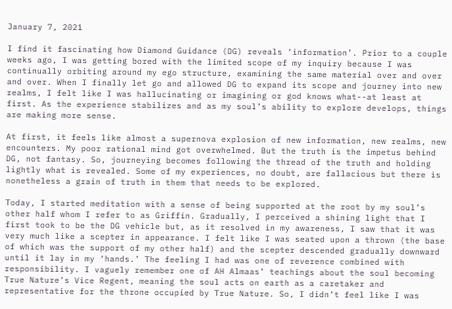January 7, 2021

I find it fascinating how Diamond Guidance (DG) reveals ‘information’. Prior to a couple weeks ago, I was getting bored with the limited scope of my inquiry because I was continually orbiting around my ego structure, examining the same material over and over and over. When I finally let go and allowed DG to expand its scope and journey into new realms, I felt like I was hallucinating or imagining or god knows what--at least at first. As the experience stabilizes and as my soul’s ability to explore develops, things are making more sense.

At first, it feels like almost a supernova explosion of new information, new realms, new encounters. My poor rational mind got overwhelmed. But the truth is the impetus behind DG, not fantasy. So, journeying becomes following the thread of the truth and holding lightly what is revealed. Some of my experiences, no doubt, are fallacious but there is nonetheless a grain of truth in them that needs to be explored.

Today, I started meditation with a sense of being supported at the root by my soul’s other half whom I refer to as Griffin. Gradually, I perceived a shining light that I first took to be the DG vehicle but, as it resolved in my awareness, I saw that it was very much like a scepter in appearance. I felt like I was seated upon a thrown (the base of which was the support of my other half) and the scepter descended gradually downward until it lay in my ‘hands.’ The feeling I had was one of reverence combined with responsibility. I vaguely remember one of AH Almaas’ teachings about the soul becoming True Nature’s Vice Regent, meaning the soul acts on earth as a caretaker and representative for the throne occupied by True Nature. So, I didn’t feel like I was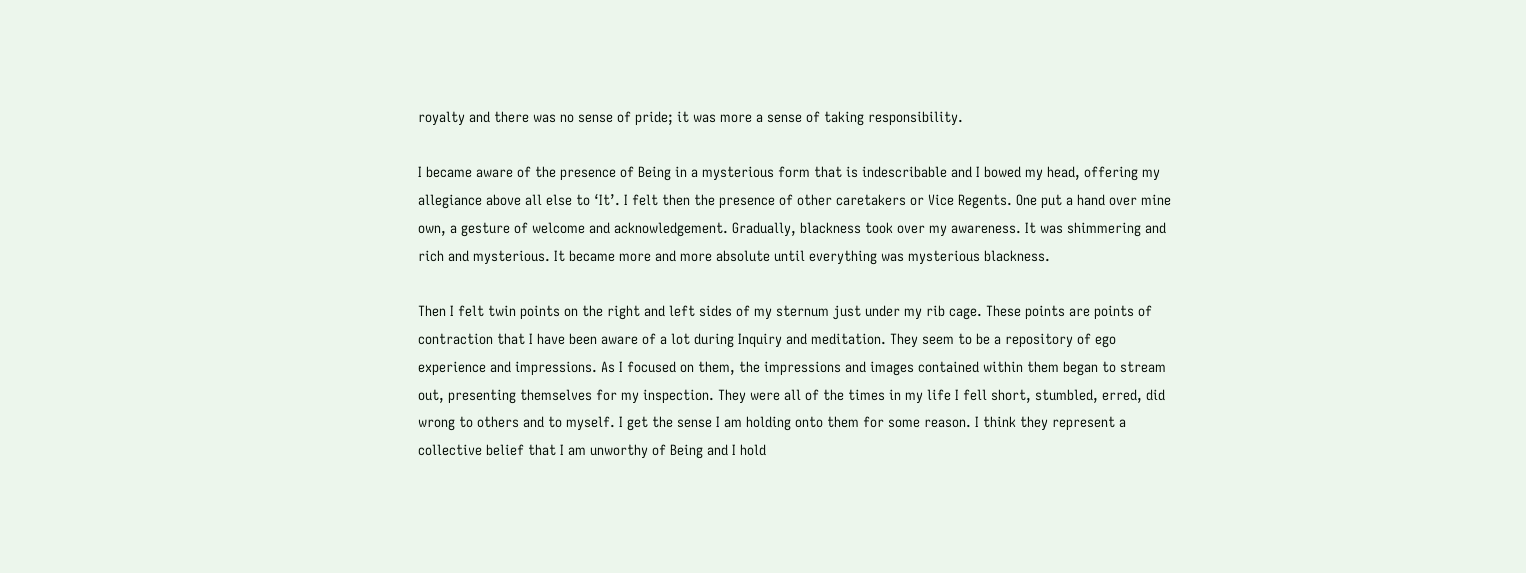royalty and there was no sense of pride; it was more a sense of taking responsibility.

I became aware of the presence of Being in a mysterious form that is indescribable and I bowed my head, offering my allegiance above all else to ‘It’. I felt then the presence of other caretakers or Vice Regents. One put a hand over mine own, a gesture of welcome and acknowledgement. Gradually, blackness took over my awareness. It was shimmering and rich and mysterious. It became more and more absolute until everything was mysterious blackness.

Then I felt twin points on the right and left sides of my sternum just under my rib cage. These points are points of contraction that I have been aware of a lot during Inquiry and meditation. They seem to be a repository of ego experience and impressions. As I focused on them, the impressions and images contained within them began to stream out, presenting themselves for my inspection. They were all of the times in my life I fell short, stumbled, erred, did wrong to others and to myself. I get the sense I am holding onto them for some reason. I think they represent a collective belief that I am unworthy of Being and I hold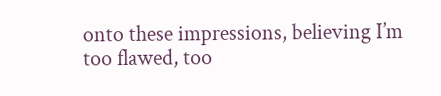onto these impressions, believing I’m too flawed, too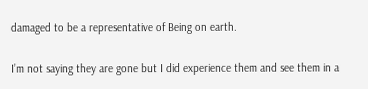damaged to be a representative of Being on earth.

I’m not saying they are gone but I did experience them and see them in a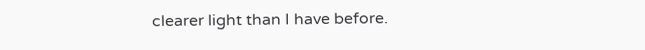clearer light than I have before.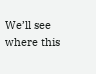We’ll see where this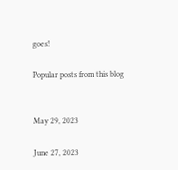goes!

Popular posts from this blog


May 29, 2023

June 27, 2023